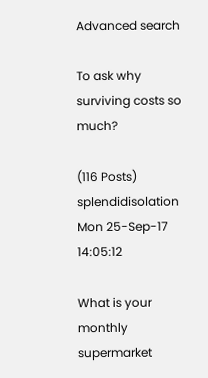Advanced search

To ask why surviving costs so much?

(116 Posts)
splendidisolation Mon 25-Sep-17 14:05:12

What is your monthly supermarket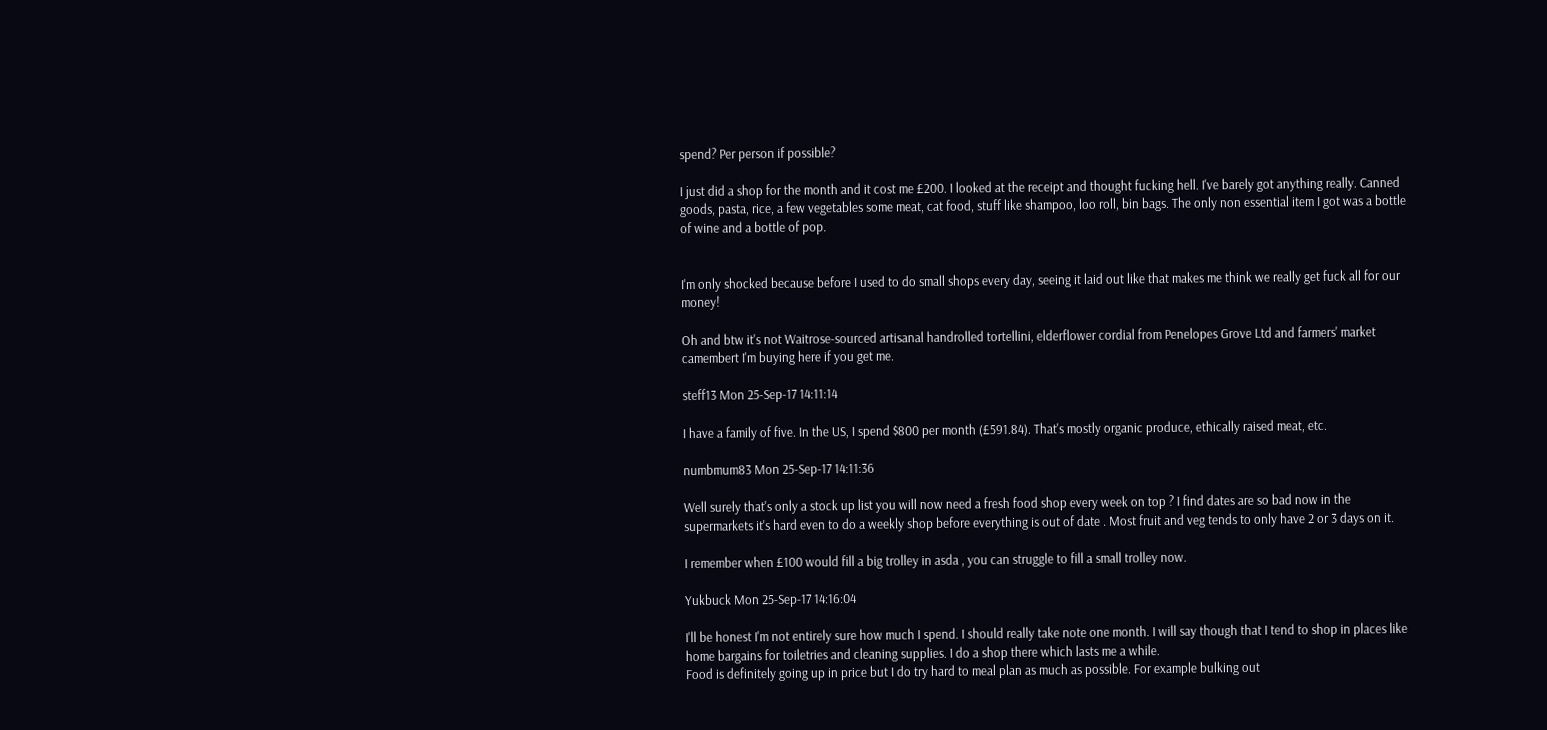spend? Per person if possible?

I just did a shop for the month and it cost me £200. I looked at the receipt and thought fucking hell. I've barely got anything really. Canned goods, pasta, rice, a few vegetables some meat, cat food, stuff like shampoo, loo roll, bin bags. The only non essential item I got was a bottle of wine and a bottle of pop.


I'm only shocked because before I used to do small shops every day, seeing it laid out like that makes me think we really get fuck all for our money!

Oh and btw it's not Waitrose-sourced artisanal handrolled tortellini, elderflower cordial from Penelopes Grove Ltd and farmers' market camembert I'm buying here if you get me.

steff13 Mon 25-Sep-17 14:11:14

I have a family of five. In the US, I spend $800 per month (£591.84). That's mostly organic produce, ethically raised meat, etc.

numbmum83 Mon 25-Sep-17 14:11:36

Well surely that's only a stock up list you will now need a fresh food shop every week on top ? I find dates are so bad now in the supermarkets it's hard even to do a weekly shop before everything is out of date . Most fruit and veg tends to only have 2 or 3 days on it.

I remember when £100 would fill a big trolley in asda , you can struggle to fill a small trolley now.

Yukbuck Mon 25-Sep-17 14:16:04

I'll be honest I'm not entirely sure how much I spend. I should really take note one month. I will say though that I tend to shop in places like home bargains for toiletries and cleaning supplies. I do a shop there which lasts me a while.
Food is definitely going up in price but I do try hard to meal plan as much as possible. For example bulking out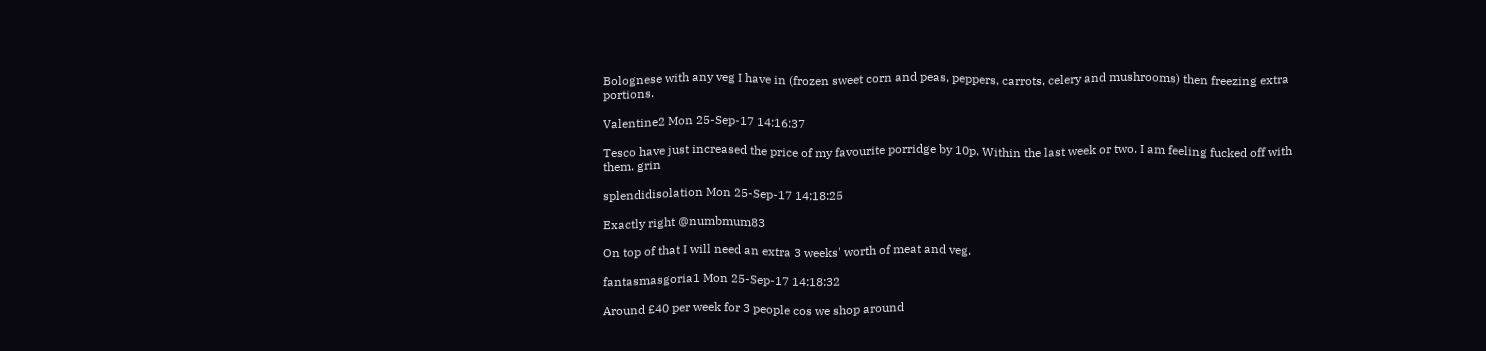Bolognese with any veg I have in (frozen sweet corn and peas, peppers, carrots, celery and mushrooms) then freezing extra portions.

Valentine2 Mon 25-Sep-17 14:16:37

Tesco have just increased the price of my favourite porridge by 10p. Within the last week or two. I am feeling fucked off with them. grin

splendidisolation Mon 25-Sep-17 14:18:25

Exactly right @numbmum83

On top of that I will need an extra 3 weeks' worth of meat and veg.

fantasmasgoria1 Mon 25-Sep-17 14:18:32

Around £40 per week for 3 people cos we shop around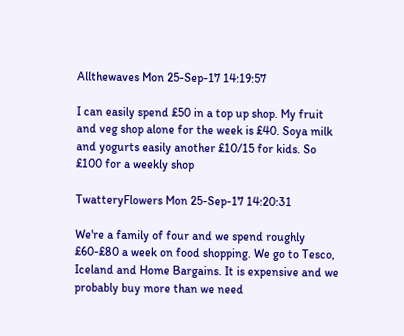Allthewaves Mon 25-Sep-17 14:19:57

I can easily spend £50 in a top up shop. My fruit and veg shop alone for the week is £40. Soya milk and yogurts easily another £10/15 for kids. So £100 for a weekly shop

TwatteryFlowers Mon 25-Sep-17 14:20:31

We're a family of four and we spend roughly £60-£80 a week on food shopping. We go to Tesco, Iceland and Home Bargains. It is expensive and we probably buy more than we need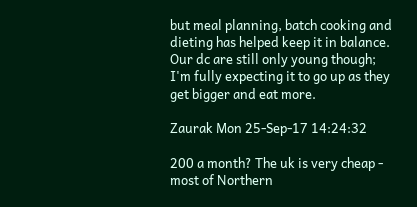but meal planning, batch cooking and dieting has helped keep it in balance. Our dc are still only young though; I'm fully expecting it to go up as they get bigger and eat more.

Zaurak Mon 25-Sep-17 14:24:32

200 a month? The uk is very cheap - most of Northern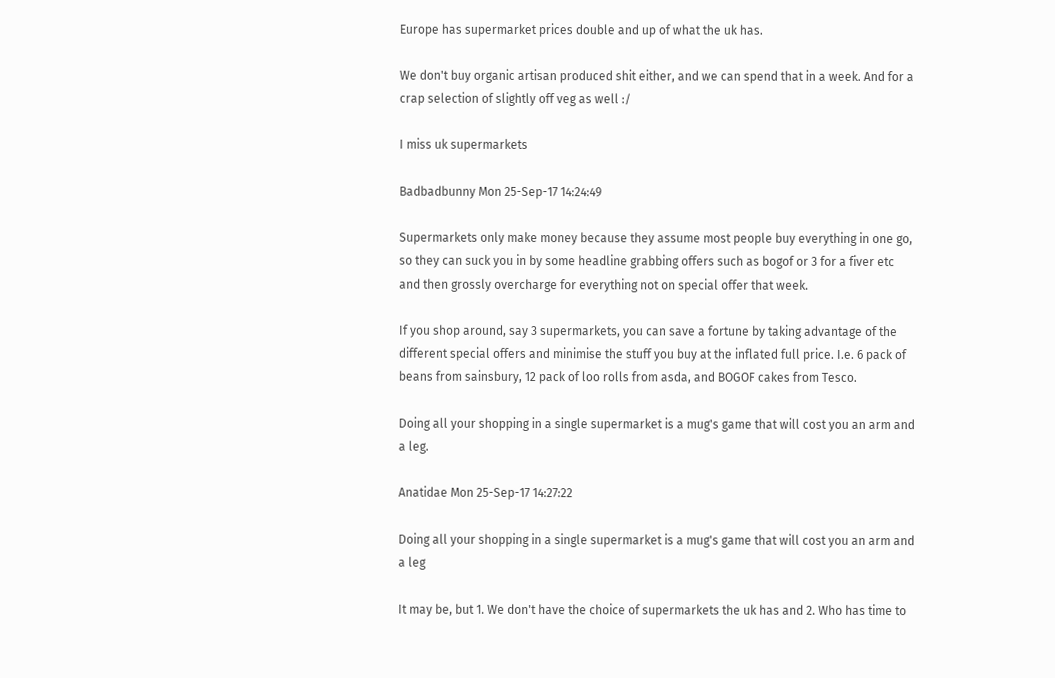Europe has supermarket prices double and up of what the uk has.

We don't buy organic artisan produced shit either, and we can spend that in a week. And for a crap selection of slightly off veg as well :/

I miss uk supermarkets

Badbadbunny Mon 25-Sep-17 14:24:49

Supermarkets only make money because they assume most people buy everything in one go, so they can suck you in by some headline grabbing offers such as bogof or 3 for a fiver etc and then grossly overcharge for everything not on special offer that week.

If you shop around, say 3 supermarkets, you can save a fortune by taking advantage of the different special offers and minimise the stuff you buy at the inflated full price. I.e. 6 pack of beans from sainsbury, 12 pack of loo rolls from asda, and BOGOF cakes from Tesco.

Doing all your shopping in a single supermarket is a mug's game that will cost you an arm and a leg.

Anatidae Mon 25-Sep-17 14:27:22

Doing all your shopping in a single supermarket is a mug's game that will cost you an arm and a leg

It may be, but 1. We don't have the choice of supermarkets the uk has and 2. Who has time to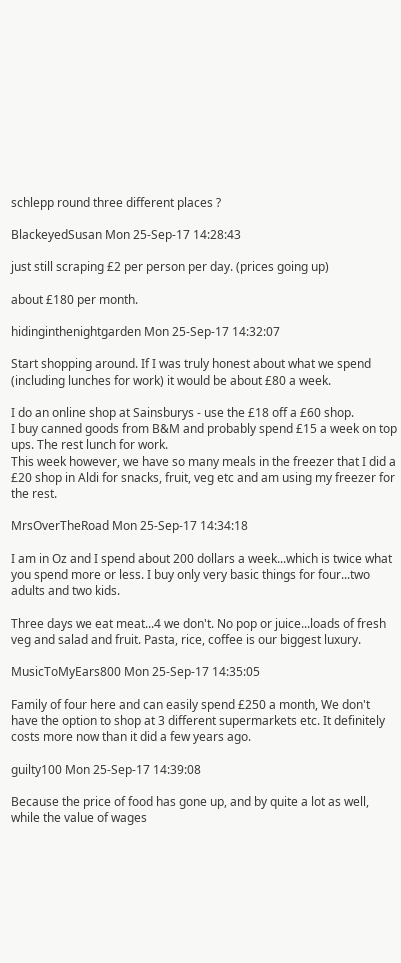schlepp round three different places ?

BlackeyedSusan Mon 25-Sep-17 14:28:43

just still scraping £2 per person per day. (prices going up)

about £180 per month.

hidinginthenightgarden Mon 25-Sep-17 14:32:07

Start shopping around. If I was truly honest about what we spend (including lunches for work) it would be about £80 a week.

I do an online shop at Sainsburys - use the £18 off a £60 shop.
I buy canned goods from B&M and probably spend £15 a week on top ups. The rest lunch for work.
This week however, we have so many meals in the freezer that I did a £20 shop in Aldi for snacks, fruit, veg etc and am using my freezer for the rest.

MrsOverTheRoad Mon 25-Sep-17 14:34:18

I am in Oz and I spend about 200 dollars a week...which is twice what you spend more or less. I buy only very basic things for four...two adults and two kids.

Three days we eat meat...4 we don't. No pop or juice...loads of fresh veg and salad and fruit. Pasta, rice, coffee is our biggest luxury.

MusicToMyEars800 Mon 25-Sep-17 14:35:05

Family of four here and can easily spend £250 a month, We don't have the option to shop at 3 different supermarkets etc. It definitely costs more now than it did a few years ago.

guilty100 Mon 25-Sep-17 14:39:08

Because the price of food has gone up, and by quite a lot as well, while the value of wages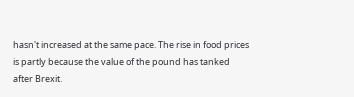hasn't increased at the same pace. The rise in food prices is partly because the value of the pound has tanked after Brexit.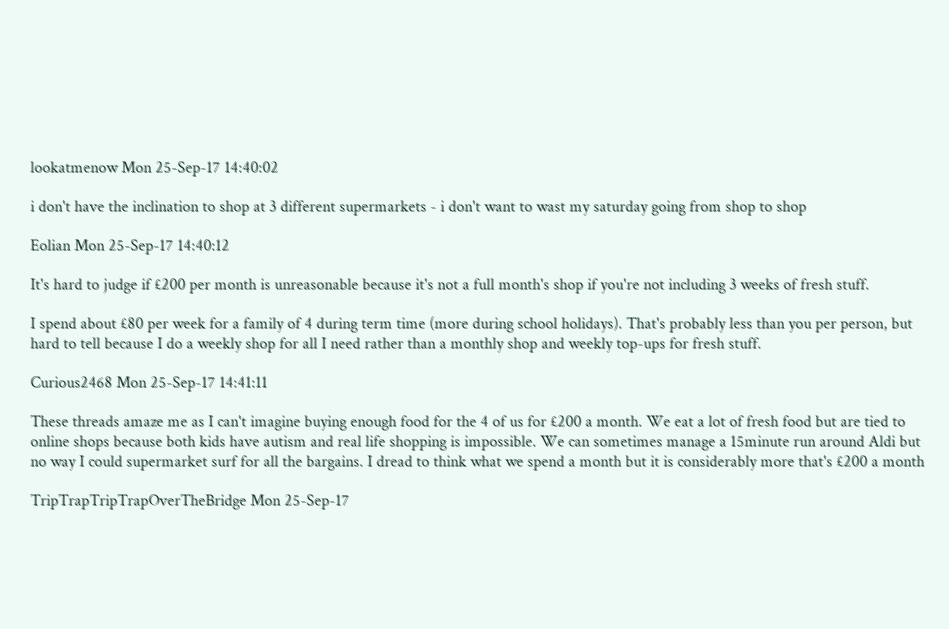lookatmenow Mon 25-Sep-17 14:40:02

i don't have the inclination to shop at 3 different supermarkets - i don't want to wast my saturday going from shop to shop

Eolian Mon 25-Sep-17 14:40:12

It's hard to judge if £200 per month is unreasonable because it's not a full month's shop if you're not including 3 weeks of fresh stuff.

I spend about £80 per week for a family of 4 during term time (more during school holidays). That's probably less than you per person, but hard to tell because I do a weekly shop for all I need rather than a monthly shop and weekly top-ups for fresh stuff.

Curious2468 Mon 25-Sep-17 14:41:11

These threads amaze me as I can't imagine buying enough food for the 4 of us for £200 a month. We eat a lot of fresh food but are tied to online shops because both kids have autism and real life shopping is impossible. We can sometimes manage a 15minute run around Aldi but no way I could supermarket surf for all the bargains. I dread to think what we spend a month but it is considerably more that's £200 a month

TripTrapTripTrapOverTheBridge Mon 25-Sep-17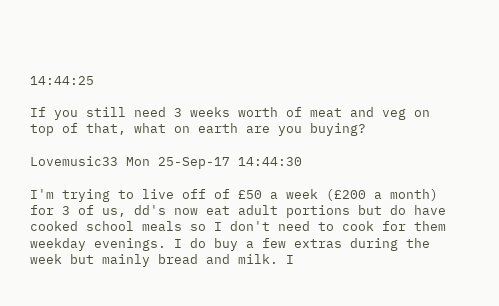14:44:25

If you still need 3 weeks worth of meat and veg on top of that, what on earth are you buying?

Lovemusic33 Mon 25-Sep-17 14:44:30

I'm trying to live off of £50 a week (£200 a month) for 3 of us, dd's now eat adult portions but do have cooked school meals so I don't need to cook for them weekday evenings. I do buy a few extras during the week but mainly bread and milk. I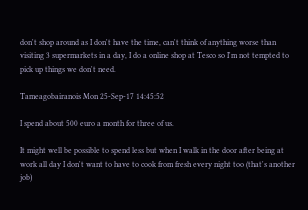don't shop around as I don't have the time, can't think of anything worse than visiting 3 supermarkets in a day, I do a online shop at Tesco so I'm not tempted to pick up things we don't need.

Tameagobairanois Mon 25-Sep-17 14:45:52

I spend about 500 euro a month for three of us.

It might well be possible to spend less but when I walk in the door after being at work all day I don't want to have to cook from fresh every night too (that's another job)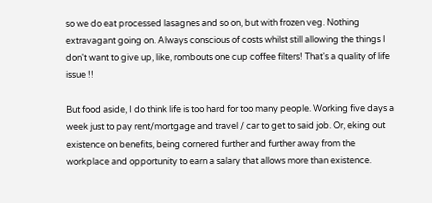so we do eat processed lasagnes and so on, but with frozen veg. Nothing extravagant going on. Always conscious of costs whilst still allowing the things I don't want to give up, like, rombouts one cup coffee filters! That's a quality of life issue !!

But food aside, I do think life is too hard for too many people. Working five days a week just to pay rent/mortgage and travel / car to get to said job. Or, eking out existence on benefits, being cornered further and further away from the workplace and opportunity to earn a salary that allows more than existence.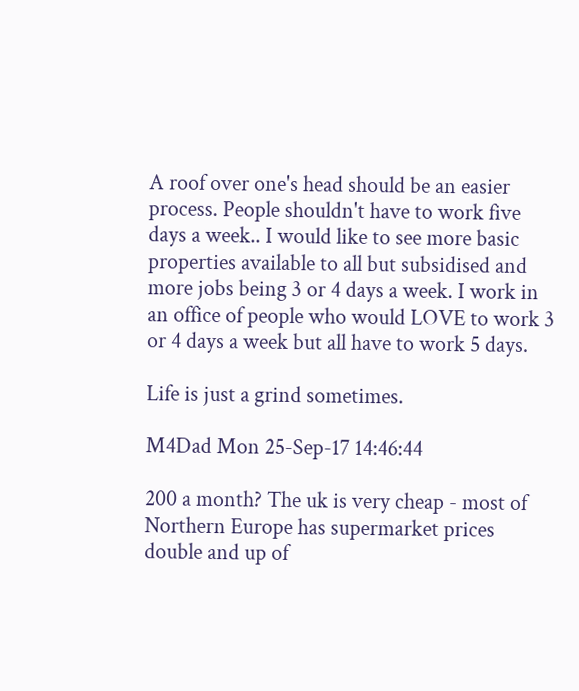A roof over one's head should be an easier process. People shouldn't have to work five days a week.. I would like to see more basic properties available to all but subsidised and more jobs being 3 or 4 days a week. I work in an office of people who would LOVE to work 3 or 4 days a week but all have to work 5 days.

Life is just a grind sometimes.

M4Dad Mon 25-Sep-17 14:46:44

200 a month? The uk is very cheap - most of Northern Europe has supermarket prices double and up of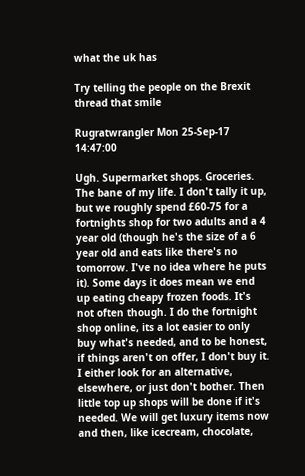what the uk has

Try telling the people on the Brexit thread that smile

Rugratwrangler Mon 25-Sep-17 14:47:00

Ugh. Supermarket shops. Groceries. The bane of my life. I don't tally it up, but we roughly spend £60-75 for a fortnights shop for two adults and a 4 year old (though he's the size of a 6 year old and eats like there's no tomorrow. I've no idea where he puts it). Some days it does mean we end up eating cheapy frozen foods. It's not often though. I do the fortnight shop online, its a lot easier to only buy what's needed, and to be honest, if things aren't on offer, I don't buy it. I either look for an alternative, elsewhere, or just don't bother. Then little top up shops will be done if it's needed. We will get luxury items now and then, like icecream, chocolate,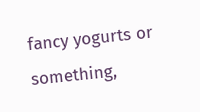fancy yogurts or something,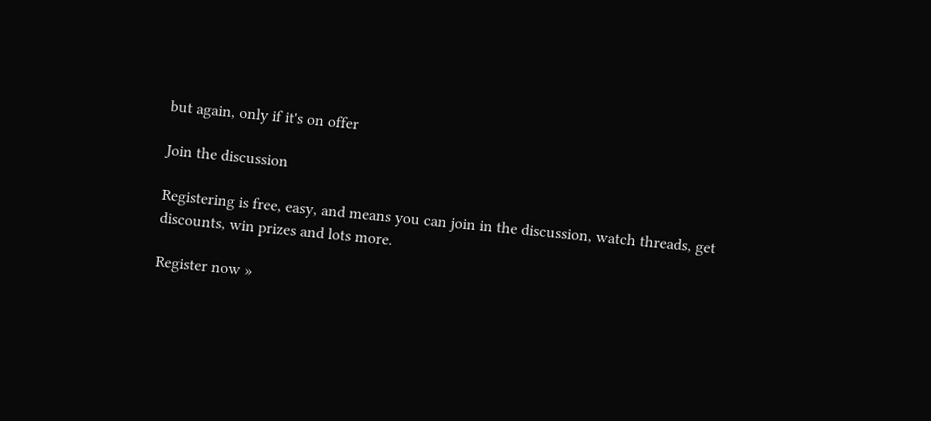but again, only if it's on offer

Join the discussion

Registering is free, easy, and means you can join in the discussion, watch threads, get discounts, win prizes and lots more.

Register now »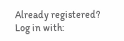Already registered? Log in with: